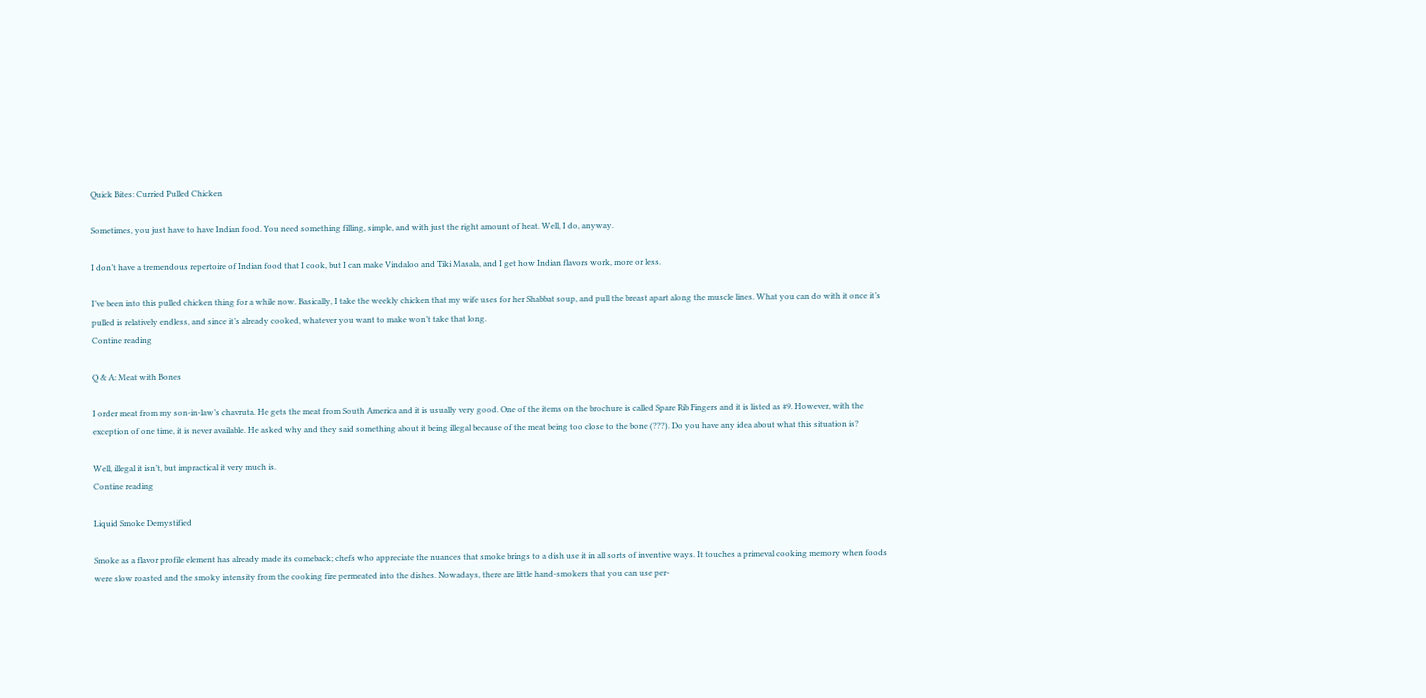Quick Bites: Curried Pulled Chicken

Sometimes, you just have to have Indian food. You need something filling, simple, and with just the right amount of heat. Well, I do, anyway.

I don’t have a tremendous repertoire of Indian food that I cook, but I can make Vindaloo and Tiki Masala, and I get how Indian flavors work, more or less.

I’ve been into this pulled chicken thing for a while now. Basically, I take the weekly chicken that my wife uses for her Shabbat soup, and pull the breast apart along the muscle lines. What you can do with it once it’s pulled is relatively endless, and since it’s already cooked, whatever you want to make won’t take that long.
Contine reading

Q & A: Meat with Bones

I order meat from my son-in-law’s chavruta. He gets the meat from South America and it is usually very good. One of the items on the brochure is called Spare Rib Fingers and it is listed as #9. However, with the exception of one time, it is never available. He asked why and they said something about it being illegal because of the meat being too close to the bone (???). Do you have any idea about what this situation is?

Well, illegal it isn’t, but impractical it very much is.
Contine reading

Liquid Smoke Demystified

Smoke as a flavor profile element has already made its comeback; chefs who appreciate the nuances that smoke brings to a dish use it in all sorts of inventive ways. It touches a primeval cooking memory when foods were slow roasted and the smoky intensity from the cooking fire permeated into the dishes. Nowadays, there are little hand-smokers that you can use per-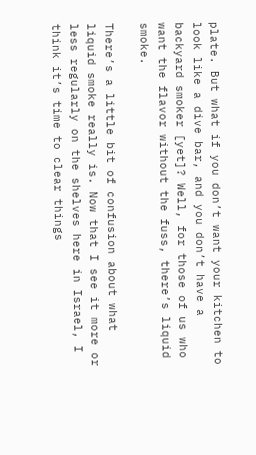plate. But what if you don’t want your kitchen to look like a dive bar, and you don’t have a backyard smoker [yet]? Well, for those of us who want the flavor without the fuss, there’s liquid smoke.

There’s a little bit of confusion about what liquid smoke really is. Now that I see it more or less regularly on the shelves here in Israel, I think it’s time to clear things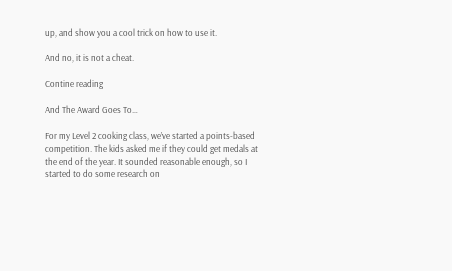up, and show you a cool trick on how to use it.

And no, it is not a cheat.

Contine reading

And The Award Goes To…

For my Level 2 cooking class, we’ve started a points-based competition. The kids asked me if they could get medals at the end of the year. It sounded reasonable enough, so I started to do some research on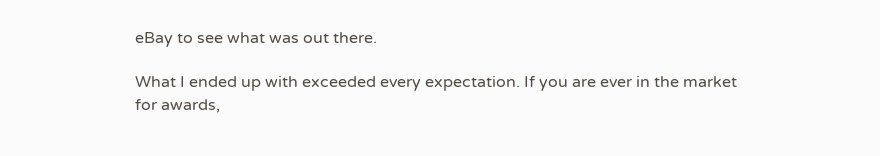eBay to see what was out there.

What I ended up with exceeded every expectation. If you are ever in the market for awards,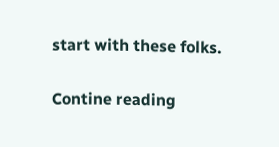start with these folks.

Contine reading